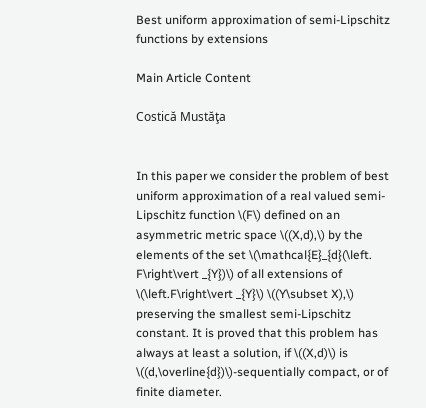Best uniform approximation of semi-Lipschitz functions by extensions

Main Article Content

Costică Mustăţa


In this paper we consider the problem of best uniform approximation of a real valued semi-Lipschitz function \(F\) defined on an asymmetric metric space \((X,d),\) by the elements of the set \(\mathcal{E}_{d}(\left. F\right\vert _{Y})\) of all extensions of \(\left.F\right\vert _{Y}\) \((Y\subset X),\) preserving the smallest semi-Lipschitz constant. It is proved that this problem has always at least a solution, if \((X,d)\) is \((d,\overline{d})\)-sequentially compact, or of finite diameter.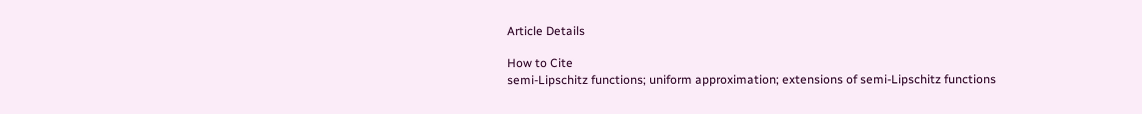Article Details

How to Cite
semi-Lipschitz functions; uniform approximation; extensions of semi-Lipschitz functions